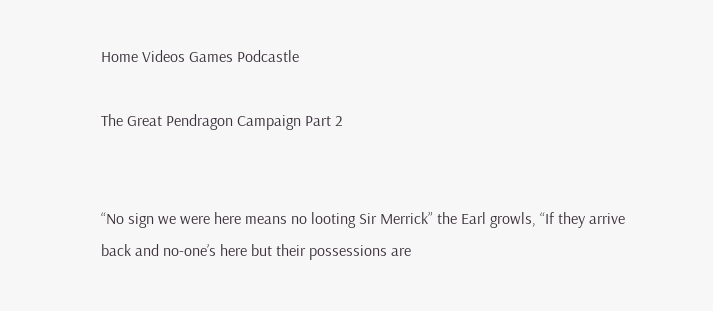Home Videos Games Podcastle

The Great Pendragon Campaign Part 2


“No sign we were here means no looting Sir Merrick” the Earl growls, “If they arrive back and no-one’s here but their possessions are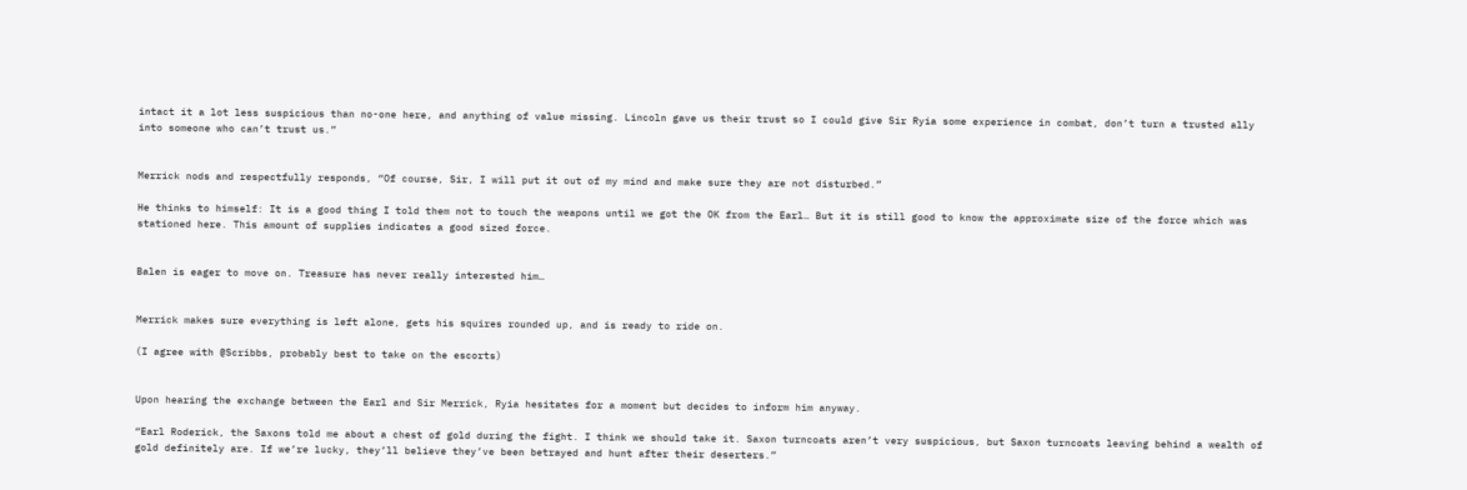intact it a lot less suspicious than no-one here, and anything of value missing. Lincoln gave us their trust so I could give Sir Ryia some experience in combat, don’t turn a trusted ally into someone who can’t trust us.”


Merrick nods and respectfully responds, “Of course, Sir, I will put it out of my mind and make sure they are not disturbed.”

He thinks to himself: It is a good thing I told them not to touch the weapons until we got the OK from the Earl… But it is still good to know the approximate size of the force which was stationed here. This amount of supplies indicates a good sized force.


Balen is eager to move on. Treasure has never really interested him…


Merrick makes sure everything is left alone, gets his squires rounded up, and is ready to ride on.

(I agree with @Scribbs, probably best to take on the escorts)


Upon hearing the exchange between the Earl and Sir Merrick, Ryia hesitates for a moment but decides to inform him anyway.

“Earl Roderick, the Saxons told me about a chest of gold during the fight. I think we should take it. Saxon turncoats aren’t very suspicious, but Saxon turncoats leaving behind a wealth of gold definitely are. If we’re lucky, they’ll believe they’ve been betrayed and hunt after their deserters.”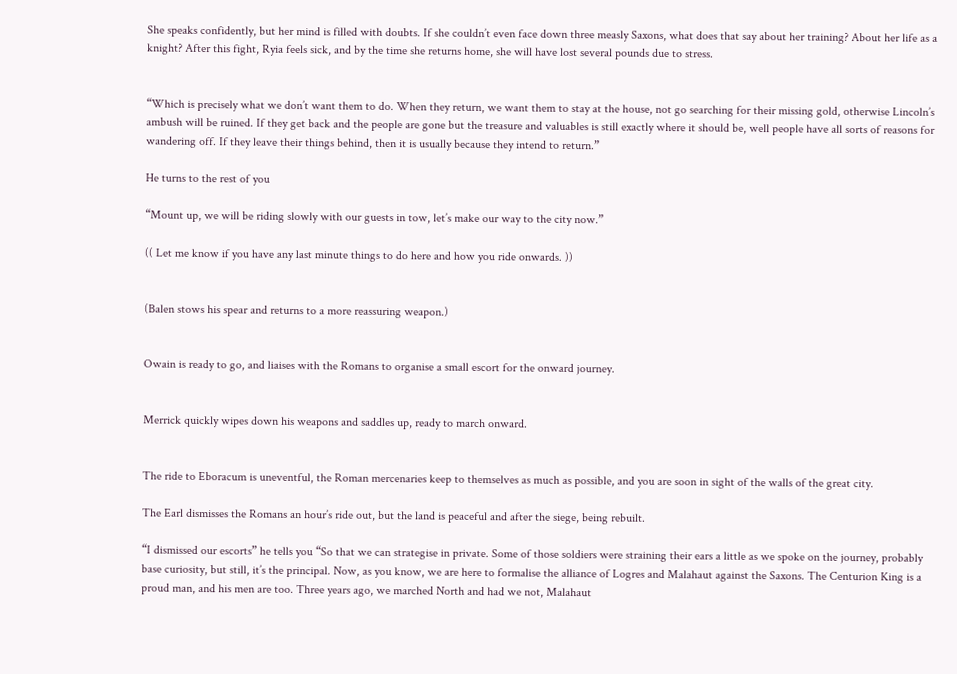She speaks confidently, but her mind is filled with doubts. If she couldn’t even face down three measly Saxons, what does that say about her training? About her life as a knight? After this fight, Ryia feels sick, and by the time she returns home, she will have lost several pounds due to stress.


“Which is precisely what we don’t want them to do. When they return, we want them to stay at the house, not go searching for their missing gold, otherwise Lincoln’s ambush will be ruined. If they get back and the people are gone but the treasure and valuables is still exactly where it should be, well people have all sorts of reasons for wandering off. If they leave their things behind, then it is usually because they intend to return.”

He turns to the rest of you

“Mount up, we will be riding slowly with our guests in tow, let’s make our way to the city now.”

(( Let me know if you have any last minute things to do here and how you ride onwards. ))


(Balen stows his spear and returns to a more reassuring weapon.)


Owain is ready to go, and liaises with the Romans to organise a small escort for the onward journey.


Merrick quickly wipes down his weapons and saddles up, ready to march onward.


The ride to Eboracum is uneventful, the Roman mercenaries keep to themselves as much as possible, and you are soon in sight of the walls of the great city.

The Earl dismisses the Romans an hour’s ride out, but the land is peaceful and after the siege, being rebuilt.

“I dismissed our escorts” he tells you “So that we can strategise in private. Some of those soldiers were straining their ears a little as we spoke on the journey, probably base curiosity, but still, it’s the principal. Now, as you know, we are here to formalise the alliance of Logres and Malahaut against the Saxons. The Centurion King is a proud man, and his men are too. Three years ago, we marched North and had we not, Malahaut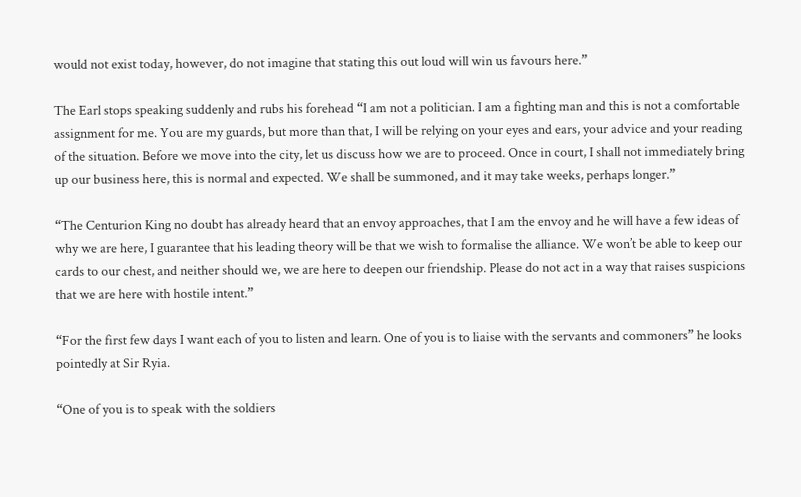would not exist today, however, do not imagine that stating this out loud will win us favours here.”

The Earl stops speaking suddenly and rubs his forehead “I am not a politician. I am a fighting man and this is not a comfortable assignment for me. You are my guards, but more than that, I will be relying on your eyes and ears, your advice and your reading of the situation. Before we move into the city, let us discuss how we are to proceed. Once in court, I shall not immediately bring up our business here, this is normal and expected. We shall be summoned, and it may take weeks, perhaps longer.”

“The Centurion King no doubt has already heard that an envoy approaches, that I am the envoy and he will have a few ideas of why we are here, I guarantee that his leading theory will be that we wish to formalise the alliance. We won’t be able to keep our cards to our chest, and neither should we, we are here to deepen our friendship. Please do not act in a way that raises suspicions that we are here with hostile intent.”

“For the first few days I want each of you to listen and learn. One of you is to liaise with the servants and commoners” he looks pointedly at Sir Ryia.

“One of you is to speak with the soldiers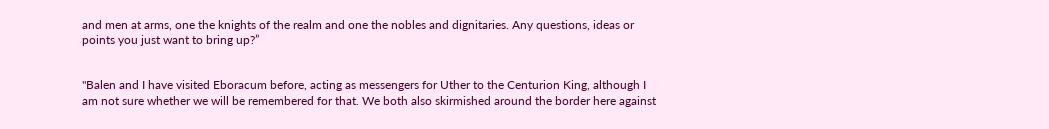and men at arms, one the knights of the realm and one the nobles and dignitaries. Any questions, ideas or points you just want to bring up?”


"Balen and I have visited Eboracum before, acting as messengers for Uther to the Centurion King, although I am not sure whether we will be remembered for that. We both also skirmished around the border here against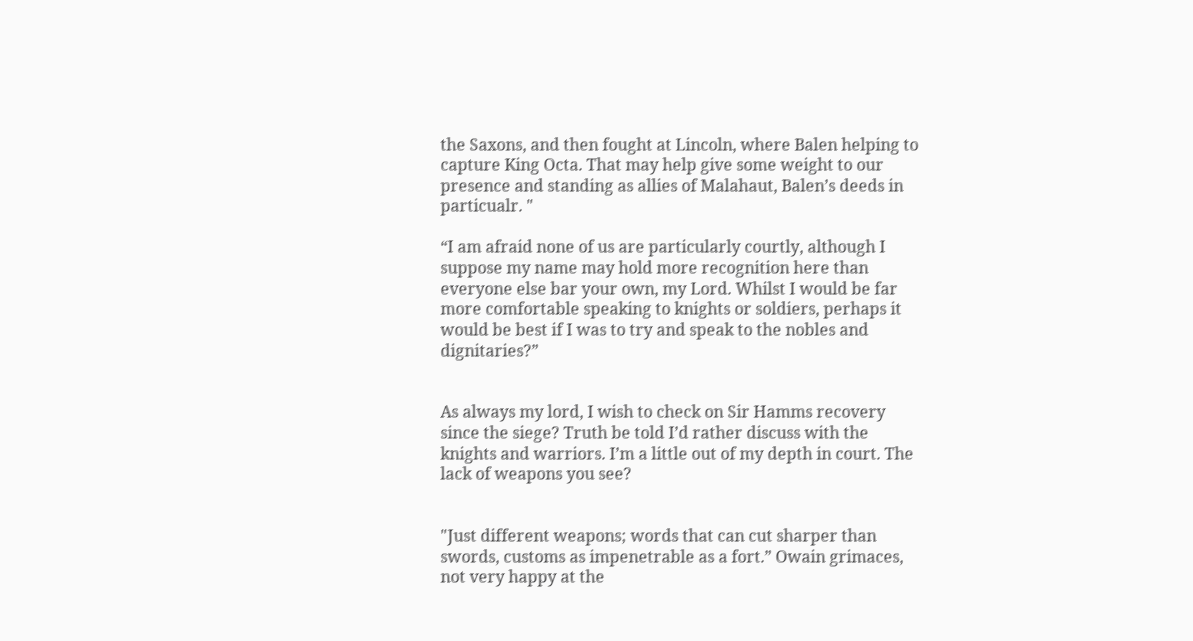the Saxons, and then fought at Lincoln, where Balen helping to capture King Octa. That may help give some weight to our presence and standing as allies of Malahaut, Balen’s deeds in particualr. "

“I am afraid none of us are particularly courtly, although I suppose my name may hold more recognition here than everyone else bar your own, my Lord. Whilst I would be far more comfortable speaking to knights or soldiers, perhaps it would be best if I was to try and speak to the nobles and dignitaries?”


As always my lord, I wish to check on Sir Hamms recovery since the siege? Truth be told I’d rather discuss with the knights and warriors. I’m a little out of my depth in court. The lack of weapons you see?


"Just different weapons; words that can cut sharper than swords, customs as impenetrable as a fort.” Owain grimaces, not very happy at the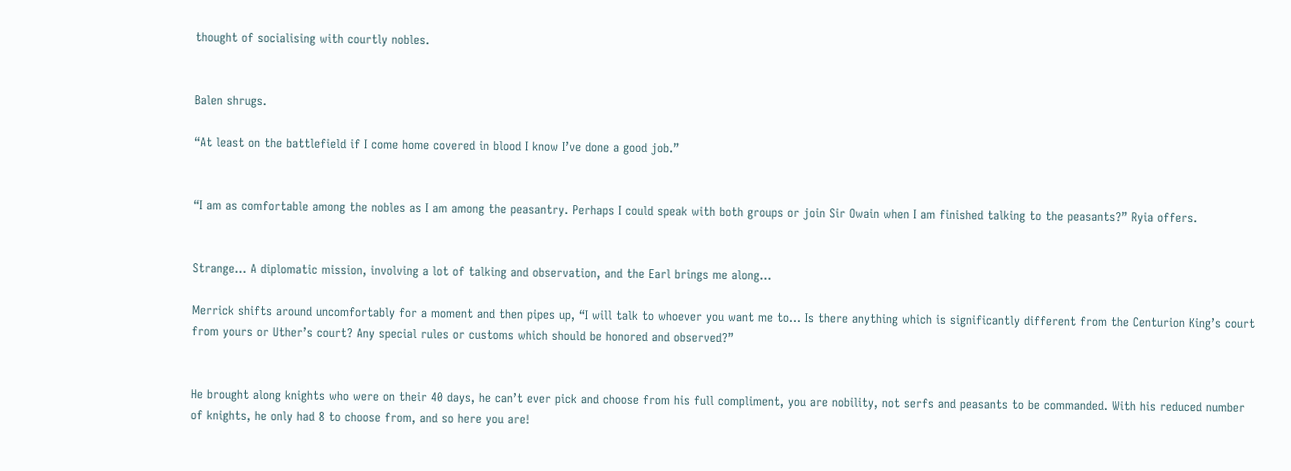thought of socialising with courtly nobles.


Balen shrugs.

“At least on the battlefield if I come home covered in blood I know I’ve done a good job.”


“I am as comfortable among the nobles as I am among the peasantry. Perhaps I could speak with both groups or join Sir Owain when I am finished talking to the peasants?” Ryia offers.


Strange… A diplomatic mission, involving a lot of talking and observation, and the Earl brings me along…

Merrick shifts around uncomfortably for a moment and then pipes up, “I will talk to whoever you want me to… Is there anything which is significantly different from the Centurion King’s court from yours or Uther’s court? Any special rules or customs which should be honored and observed?”


He brought along knights who were on their 40 days, he can’t ever pick and choose from his full compliment, you are nobility, not serfs and peasants to be commanded. With his reduced number of knights, he only had 8 to choose from, and so here you are!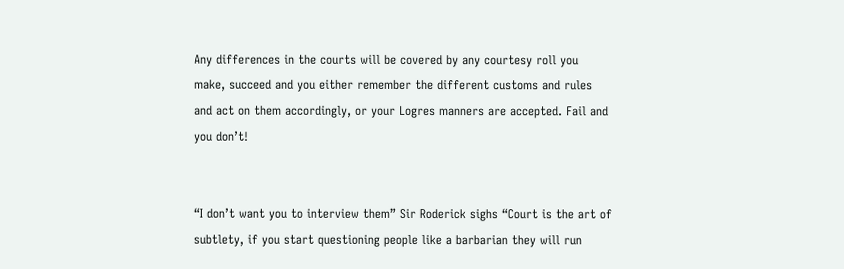Any differences in the courts will be covered by any courtesy roll you make, succeed and you either remember the different customs and rules and act on them accordingly, or your Logres manners are accepted. Fail and you don’t!


“I don’t want you to interview them” Sir Roderick sighs “Court is the art of subtlety, if you start questioning people like a barbarian they will run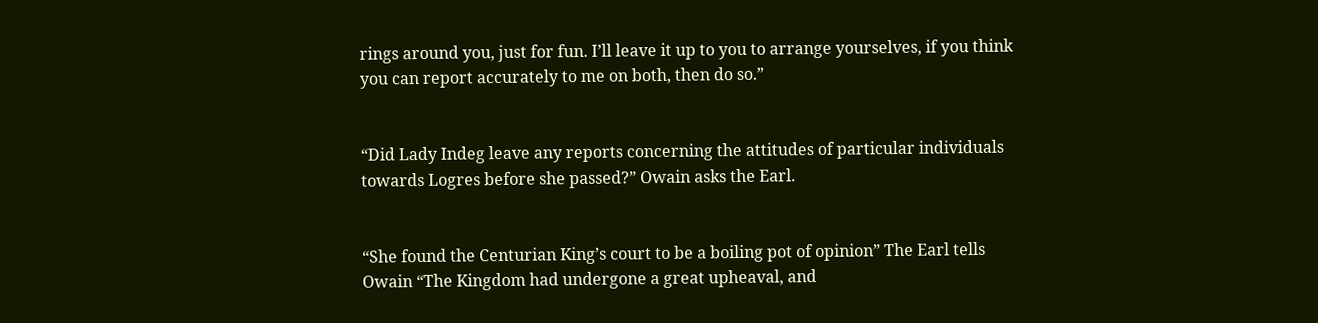rings around you, just for fun. I’ll leave it up to you to arrange yourselves, if you think you can report accurately to me on both, then do so.”


“Did Lady Indeg leave any reports concerning the attitudes of particular individuals towards Logres before she passed?” Owain asks the Earl.


“She found the Centurian King’s court to be a boiling pot of opinion” The Earl tells Owain “The Kingdom had undergone a great upheaval, and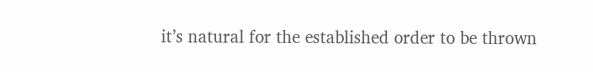it’s natural for the established order to be thrown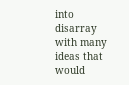into disarray with many ideas that would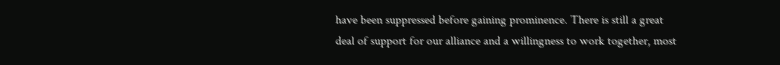have been suppressed before gaining prominence. There is still a great deal of support for our alliance and a willingness to work together, most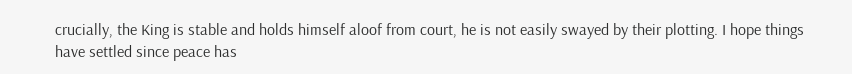crucially, the King is stable and holds himself aloof from court, he is not easily swayed by their plotting. I hope things have settled since peace has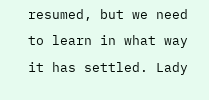resumed, but we need to learn in what way it has settled. Lady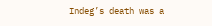Indeg’s death was a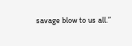savage blow to us all.”